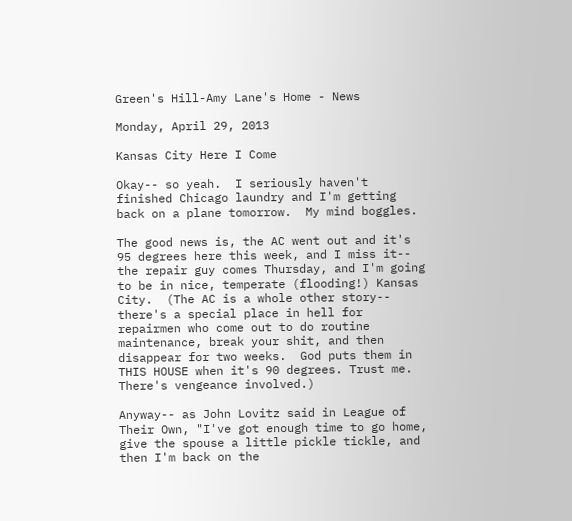Green's Hill-Amy Lane's Home - News

Monday, April 29, 2013

Kansas City Here I Come

Okay-- so yeah.  I seriously haven't finished Chicago laundry and I'm getting back on a plane tomorrow.  My mind boggles.

The good news is, the AC went out and it's 95 degrees here this week, and I miss it-- the repair guy comes Thursday, and I'm going to be in nice, temperate (flooding!) Kansas City.  (The AC is a whole other story-- there's a special place in hell for repairmen who come out to do routine maintenance, break your shit, and then disappear for two weeks.  God puts them in THIS HOUSE when it's 90 degrees. Trust me.  There's vengeance involved.)

Anyway-- as John Lovitz said in League of Their Own, "I've got enough time to go home, give the spouse a little pickle tickle, and then I'm back on the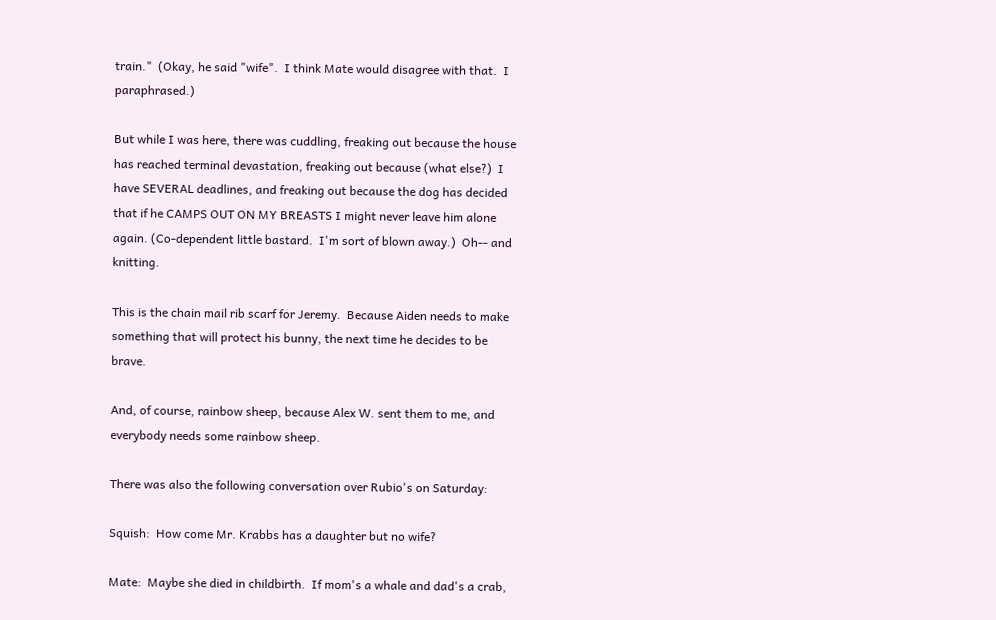train."  (Okay, he said "wife".  I think Mate would disagree with that.  I paraphrased.)

But while I was here, there was cuddling, freaking out because the house has reached terminal devastation, freaking out because (what else?)  I have SEVERAL deadlines, and freaking out because the dog has decided that if he CAMPS OUT ON MY BREASTS I might never leave him alone again. (Co-dependent little bastard.  I'm sort of blown away.)  Oh-- and knitting.

This is the chain mail rib scarf for Jeremy.  Because Aiden needs to make something that will protect his bunny, the next time he decides to be brave.

And, of course, rainbow sheep, because Alex W. sent them to me, and everybody needs some rainbow sheep.

There was also the following conversation over Rubio's on Saturday:

Squish:  How come Mr. Krabbs has a daughter but no wife?

Mate:  Maybe she died in childbirth.  If mom's a whale and dad's a crab,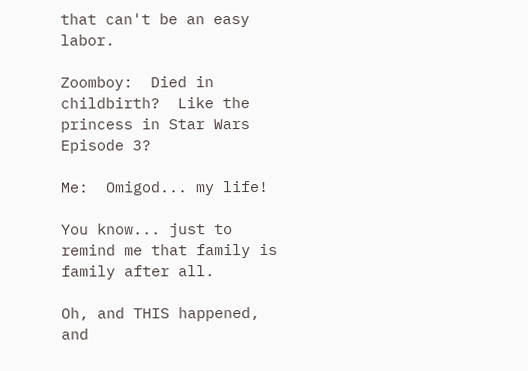that can't be an easy labor.

Zoomboy:  Died in childbirth?  Like the princess in Star Wars Episode 3?

Me:  Omigod... my life!

You know... just to remind me that family is family after all.

Oh, and THIS happened, and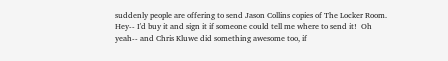suddenly people are offering to send Jason Collins copies of The Locker Room.  Hey-- I'd buy it and sign it if someone could tell me where to send it!  Oh yeah-- and Chris Kluwe did something awesome too, if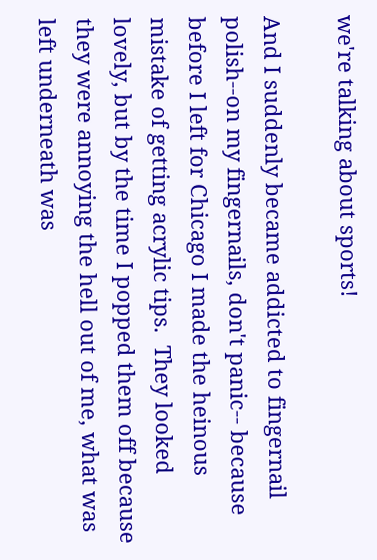we're talking about sports!

And I suddenly became addicted to fingernail polish--on my fingernails, don't panic-- because before I left for Chicago I made the heinous mistake of getting acrylic tips.  They looked lovely, but by the time I popped them off because they were annoying the hell out of me, what was left underneath was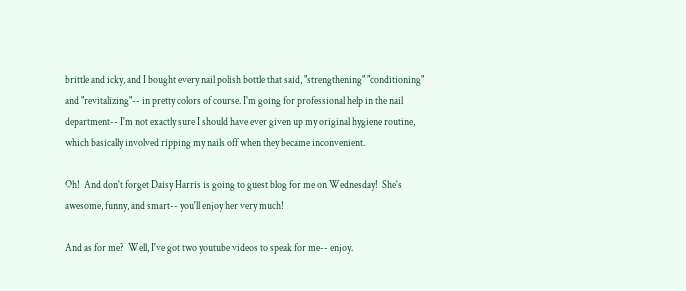brittle and icky, and I bought every nail polish bottle that said, "strengthening" "conditioning" and "revitalizing"-- in pretty colors of course. I'm going for professional help in the nail department-- I'm not exactly sure I should have ever given up my original hygiene routine, which basically involved ripping my nails off when they became inconvenient.

Oh!  And don't forget Daisy Harris is going to guest blog for me on Wednesday!  She's awesome, funny, and smart-- you'll enjoy her very much!

And as for me?  Well, I've got two youtube videos to speak for me-- enjoy.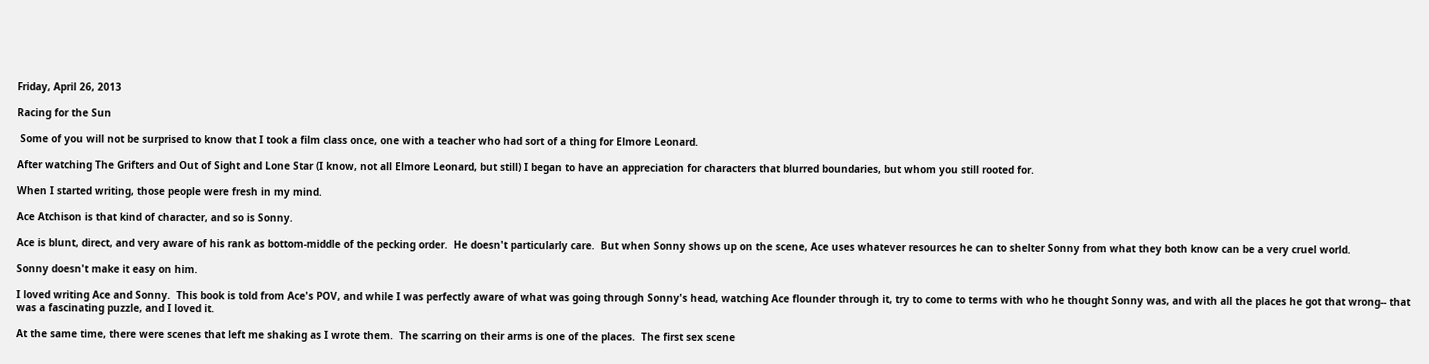Friday, April 26, 2013

Racing for the Sun

 Some of you will not be surprised to know that I took a film class once, one with a teacher who had sort of a thing for Elmore Leonard.

After watching The Grifters and Out of Sight and Lone Star (I know, not all Elmore Leonard, but still) I began to have an appreciation for characters that blurred boundaries, but whom you still rooted for.

When I started writing, those people were fresh in my mind.

Ace Atchison is that kind of character, and so is Sonny.

Ace is blunt, direct, and very aware of his rank as bottom-middle of the pecking order.  He doesn't particularly care.  But when Sonny shows up on the scene, Ace uses whatever resources he can to shelter Sonny from what they both know can be a very cruel world.

Sonny doesn't make it easy on him.

I loved writing Ace and Sonny.  This book is told from Ace's POV, and while I was perfectly aware of what was going through Sonny's head, watching Ace flounder through it, try to come to terms with who he thought Sonny was, and with all the places he got that wrong-- that was a fascinating puzzle, and I loved it.

At the same time, there were scenes that left me shaking as I wrote them.  The scarring on their arms is one of the places.  The first sex scene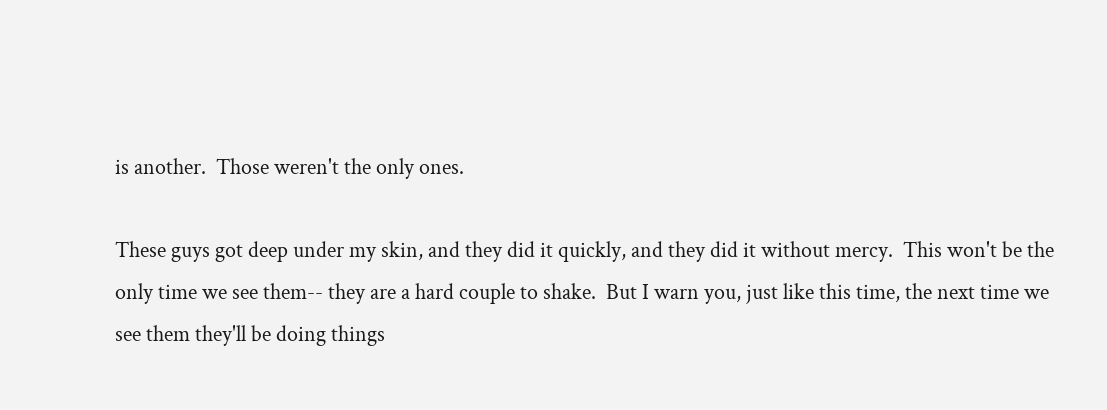is another.  Those weren't the only ones.

These guys got deep under my skin, and they did it quickly, and they did it without mercy.  This won't be the only time we see them-- they are a hard couple to shake.  But I warn you, just like this time, the next time we see them they'll be doing things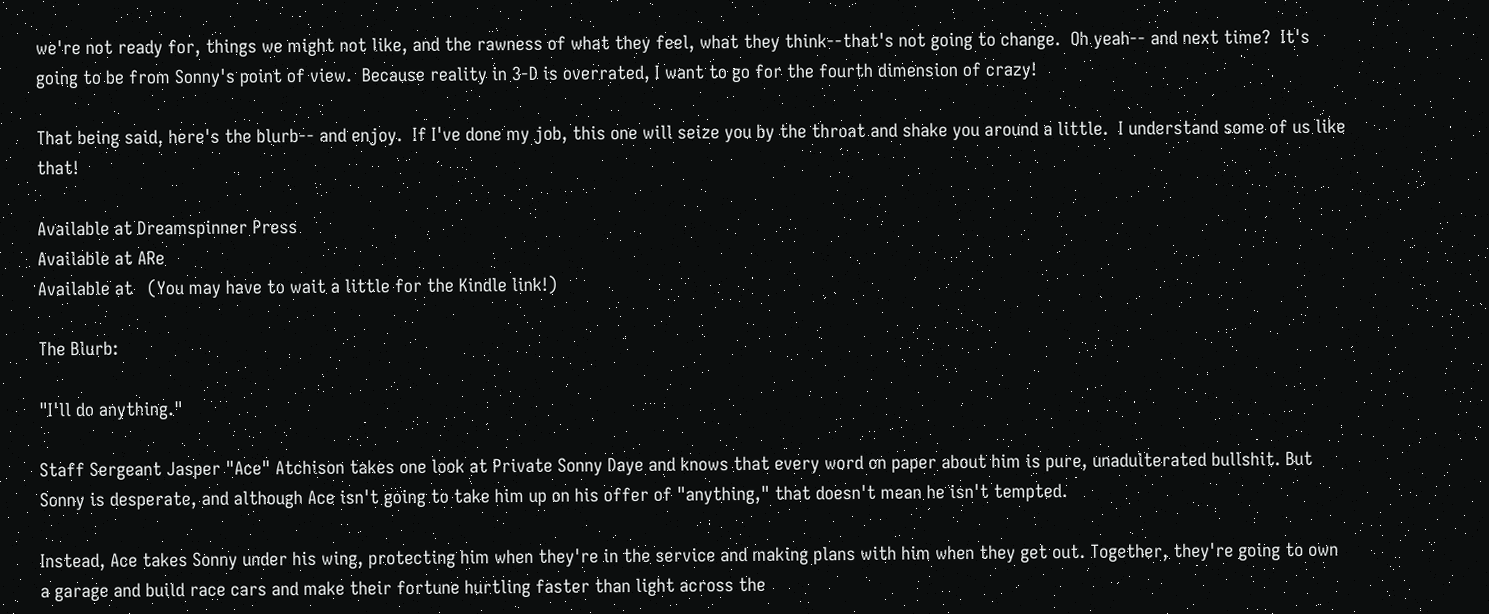we're not ready for, things we might not like, and the rawness of what they feel, what they think--that's not going to change.  Oh yeah-- and next time?  It's going to be from Sonny's point of view.  Because reality in 3-D is overrated, I want to go for the fourth dimension of crazy!

That being said, here's the blurb-- and enjoy.  If I've done my job, this one will seize you by the throat and shake you around a little.  I understand some of us like that!

Available at Dreamspinner Press
Available at ARe
Available at   (You may have to wait a little for the Kindle link!)

The Blurb:

"I'll do anything."

Staff Sergeant Jasper "Ace" Atchison takes one look at Private Sonny Daye and knows that every word on paper about him is pure, unadulterated bullshit. But Sonny is desperate, and although Ace isn't going to take him up on his offer of "anything," that doesn't mean he isn't tempted.

Instead, Ace takes Sonny under his wing, protecting him when they're in the service and making plans with him when they get out. Together, they're going to own a garage and build race cars and make their fortune hurtling faster than light across the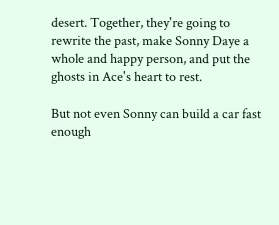desert. Together, they're going to rewrite the past, make Sonny Daye a whole and happy person, and put the ghosts in Ace's heart to rest.

But not even Sonny can build a car fast enough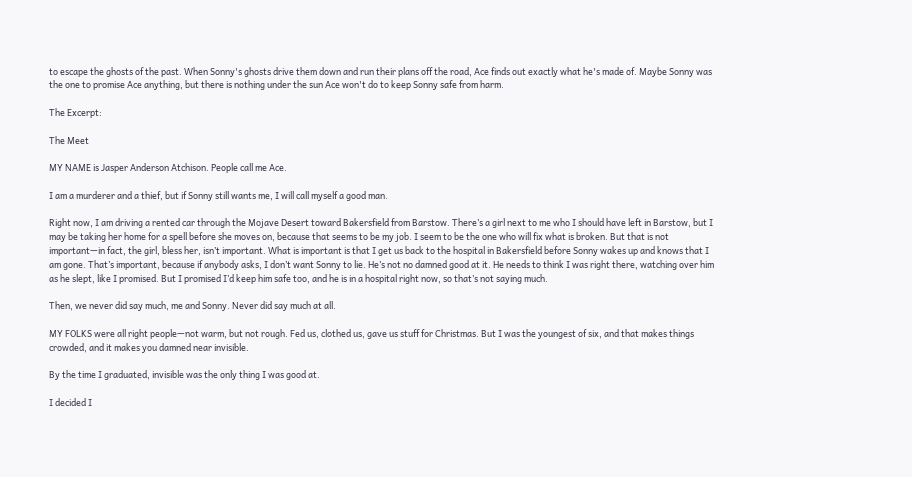to escape the ghosts of the past. When Sonny's ghosts drive them down and run their plans off the road, Ace finds out exactly what he's made of. Maybe Sonny was the one to promise Ace anything, but there is nothing under the sun Ace won't do to keep Sonny safe from harm.

The Excerpt:

The Meet

MY NAME is Jasper Anderson Atchison. People call me Ace.

I am a murderer and a thief, but if Sonny still wants me, I will call myself a good man.

Right now, I am driving a rented car through the Mojave Desert toward Bakersfield from Barstow. There’s a girl next to me who I should have left in Barstow, but I may be taking her home for a spell before she moves on, because that seems to be my job. I seem to be the one who will fix what is broken. But that is not important—in fact, the girl, bless her, isn’t important. What is important is that I get us back to the hospital in Bakersfield before Sonny wakes up and knows that I am gone. That’s important, because if anybody asks, I don’t want Sonny to lie. He’s not no damned good at it. He needs to think I was right there, watching over him as he slept, like I promised. But I promised I’d keep him safe too, and he is in a hospital right now, so that’s not saying much.

Then, we never did say much, me and Sonny. Never did say much at all.

MY FOLKS were all right people—not warm, but not rough. Fed us, clothed us, gave us stuff for Christmas. But I was the youngest of six, and that makes things crowded, and it makes you damned near invisible.

By the time I graduated, invisible was the only thing I was good at.

I decided I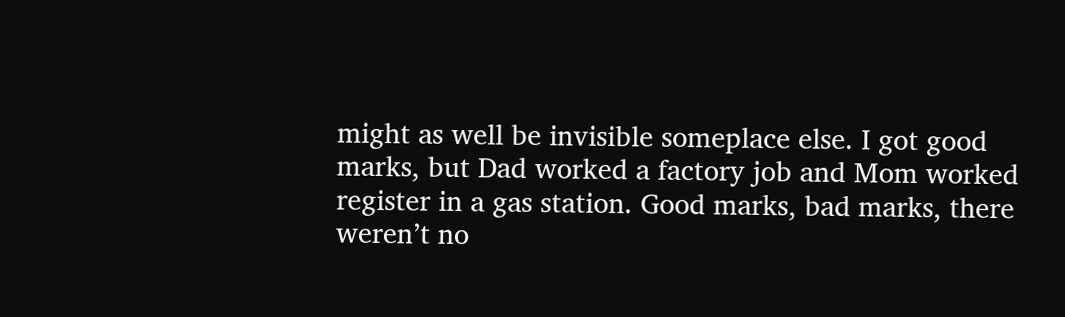might as well be invisible someplace else. I got good marks, but Dad worked a factory job and Mom worked register in a gas station. Good marks, bad marks, there weren’t no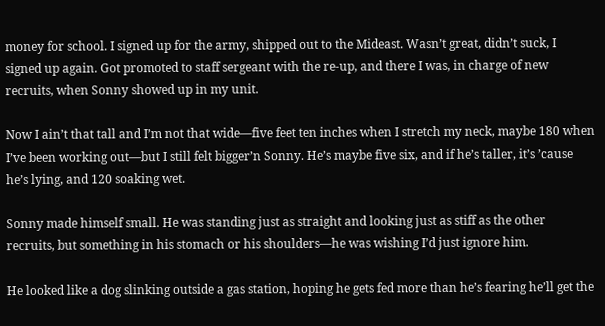money for school. I signed up for the army, shipped out to the Mideast. Wasn’t great, didn’t suck, I signed up again. Got promoted to staff sergeant with the re-up, and there I was, in charge of new recruits, when Sonny showed up in my unit.

Now I ain’t that tall and I’m not that wide—five feet ten inches when I stretch my neck, maybe 180 when I’ve been working out—but I still felt bigger’n Sonny. He’s maybe five six, and if he’s taller, it’s ’cause he’s lying, and 120 soaking wet.

Sonny made himself small. He was standing just as straight and looking just as stiff as the other recruits, but something in his stomach or his shoulders—he was wishing I’d just ignore him.

He looked like a dog slinking outside a gas station, hoping he gets fed more than he’s fearing he’ll get the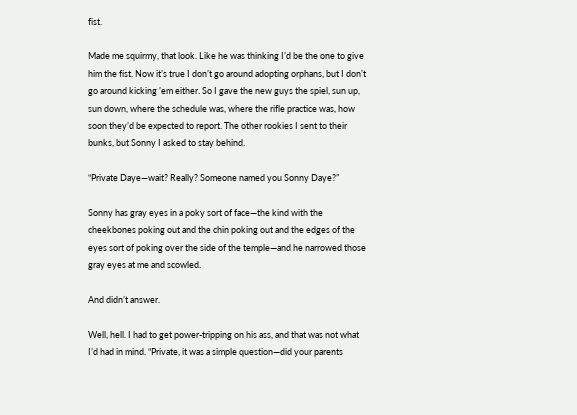fist.

Made me squirmy, that look. Like he was thinking I’d be the one to give him the fist. Now it’s true I don’t go around adopting orphans, but I don’t go around kicking ’em either. So I gave the new guys the spiel, sun up, sun down, where the schedule was, where the rifle practice was, how soon they’d be expected to report. The other rookies I sent to their bunks, but Sonny I asked to stay behind.

“Private Daye—wait? Really? Someone named you Sonny Daye?”

Sonny has gray eyes in a poky sort of face—the kind with the cheekbones poking out and the chin poking out and the edges of the eyes sort of poking over the side of the temple—and he narrowed those gray eyes at me and scowled.

And didn’t answer.

Well, hell. I had to get power-tripping on his ass, and that was not what I’d had in mind. “Private, it was a simple question—did your parents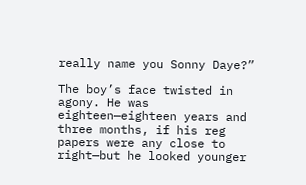really name you Sonny Daye?”

The boy’s face twisted in agony. He was eighteen—eighteen years and three months, if his reg papers were any close to right—but he looked younger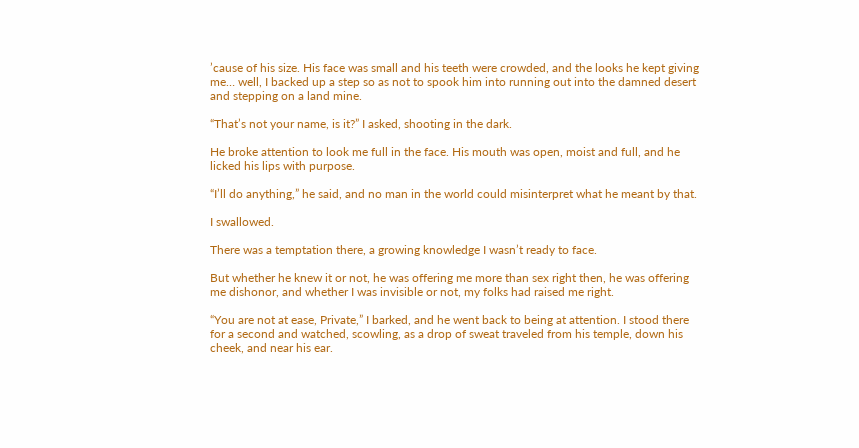’cause of his size. His face was small and his teeth were crowded, and the looks he kept giving me… well, I backed up a step so as not to spook him into running out into the damned desert and stepping on a land mine.

“That’s not your name, is it?” I asked, shooting in the dark.

He broke attention to look me full in the face. His mouth was open, moist and full, and he licked his lips with purpose.

“I’ll do anything,” he said, and no man in the world could misinterpret what he meant by that.

I swallowed.

There was a temptation there, a growing knowledge I wasn’t ready to face.

But whether he knew it or not, he was offering me more than sex right then, he was offering me dishonor, and whether I was invisible or not, my folks had raised me right.

“You are not at ease, Private,” I barked, and he went back to being at attention. I stood there for a second and watched, scowling, as a drop of sweat traveled from his temple, down his cheek, and near his ear.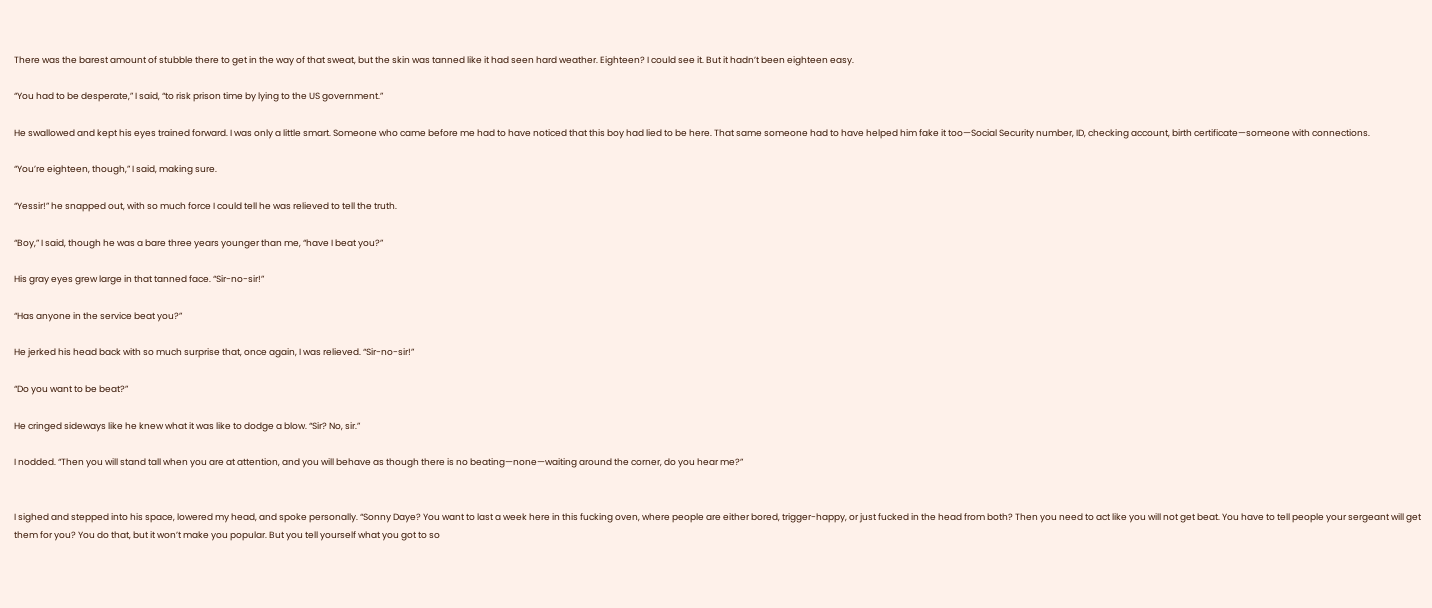There was the barest amount of stubble there to get in the way of that sweat, but the skin was tanned like it had seen hard weather. Eighteen? I could see it. But it hadn’t been eighteen easy.

“You had to be desperate,” I said, “to risk prison time by lying to the US government.”

He swallowed and kept his eyes trained forward. I was only a little smart. Someone who came before me had to have noticed that this boy had lied to be here. That same someone had to have helped him fake it too—Social Security number, ID, checking account, birth certificate—someone with connections.

“You’re eighteen, though,” I said, making sure.

“Yessir!” he snapped out, with so much force I could tell he was relieved to tell the truth.

“Boy,” I said, though he was a bare three years younger than me, “have I beat you?”

His gray eyes grew large in that tanned face. “Sir-no-sir!”

“Has anyone in the service beat you?”

He jerked his head back with so much surprise that, once again, I was relieved. “Sir-no-sir!”

“Do you want to be beat?”

He cringed sideways like he knew what it was like to dodge a blow. “Sir? No, sir.”

I nodded. “Then you will stand tall when you are at attention, and you will behave as though there is no beating—none—waiting around the corner, do you hear me?”


I sighed and stepped into his space, lowered my head, and spoke personally. “Sonny Daye? You want to last a week here in this fucking oven, where people are either bored, trigger-happy, or just fucked in the head from both? Then you need to act like you will not get beat. You have to tell people your sergeant will get them for you? You do that, but it won’t make you popular. But you tell yourself what you got to so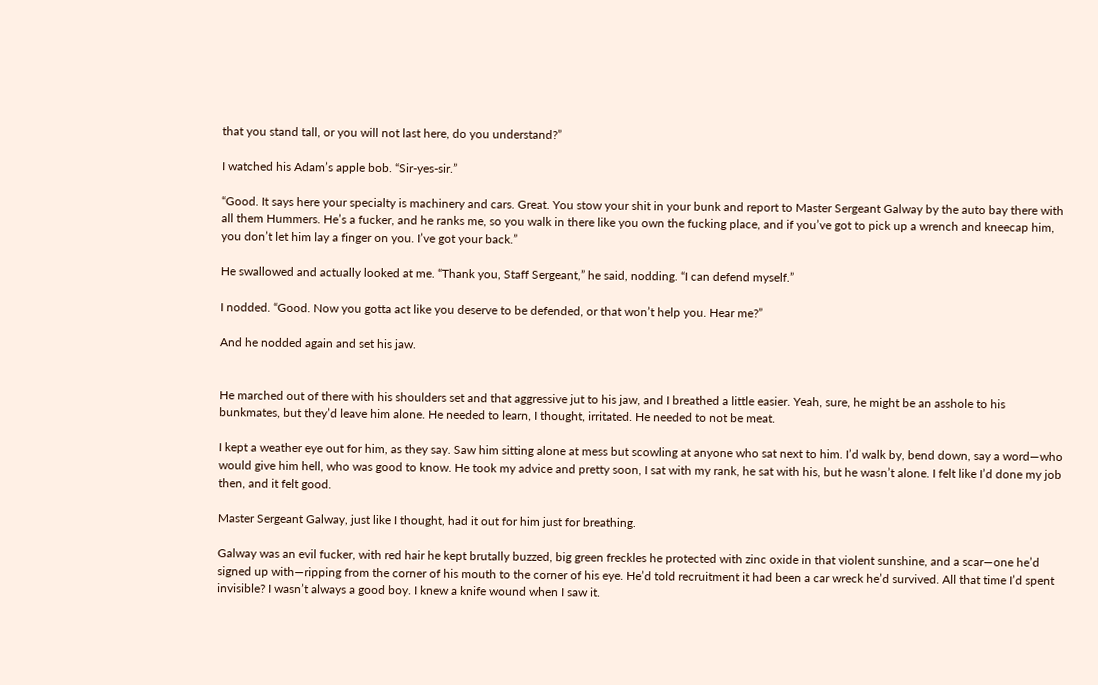that you stand tall, or you will not last here, do you understand?”

I watched his Adam’s apple bob. “Sir-yes-sir.”

“Good. It says here your specialty is machinery and cars. Great. You stow your shit in your bunk and report to Master Sergeant Galway by the auto bay there with all them Hummers. He’s a fucker, and he ranks me, so you walk in there like you own the fucking place, and if you’ve got to pick up a wrench and kneecap him, you don’t let him lay a finger on you. I’ve got your back.”

He swallowed and actually looked at me. “Thank you, Staff Sergeant,” he said, nodding. “I can defend myself.”

I nodded. “Good. Now you gotta act like you deserve to be defended, or that won’t help you. Hear me?”

And he nodded again and set his jaw.


He marched out of there with his shoulders set and that aggressive jut to his jaw, and I breathed a little easier. Yeah, sure, he might be an asshole to his bunkmates, but they’d leave him alone. He needed to learn, I thought, irritated. He needed to not be meat.

I kept a weather eye out for him, as they say. Saw him sitting alone at mess but scowling at anyone who sat next to him. I’d walk by, bend down, say a word—who would give him hell, who was good to know. He took my advice and pretty soon, I sat with my rank, he sat with his, but he wasn’t alone. I felt like I’d done my job then, and it felt good.

Master Sergeant Galway, just like I thought, had it out for him just for breathing.

Galway was an evil fucker, with red hair he kept brutally buzzed, big green freckles he protected with zinc oxide in that violent sunshine, and a scar—one he’d signed up with—ripping from the corner of his mouth to the corner of his eye. He’d told recruitment it had been a car wreck he’d survived. All that time I’d spent invisible? I wasn’t always a good boy. I knew a knife wound when I saw it.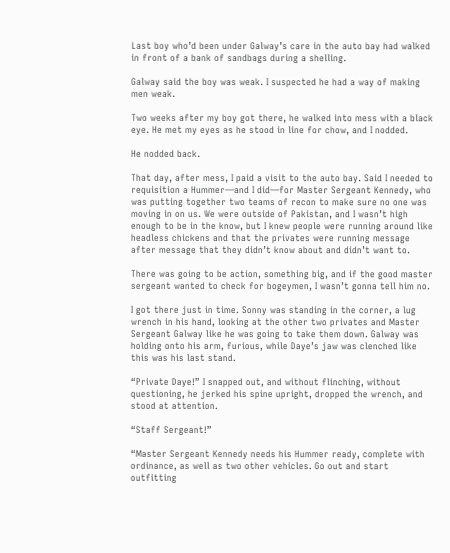Last boy who’d been under Galway’s care in the auto bay had walked in front of a bank of sandbags during a shelling.

Galway said the boy was weak. I suspected he had a way of making men weak.

Two weeks after my boy got there, he walked into mess with a black eye. He met my eyes as he stood in line for chow, and I nodded.

He nodded back.

That day, after mess, I paid a visit to the auto bay. Said I needed to requisition a Hummer—and I did—for Master Sergeant Kennedy, who was putting together two teams of recon to make sure no one was moving in on us. We were outside of Pakistan, and I wasn’t high enough to be in the know, but I knew people were running around like headless chickens and that the privates were running message after message that they didn’t know about and didn’t want to.

There was going to be action, something big, and if the good master sergeant wanted to check for bogeymen, I wasn’t gonna tell him no.

I got there just in time. Sonny was standing in the corner, a lug wrench in his hand, looking at the other two privates and Master Sergeant Galway like he was going to take them down. Galway was holding onto his arm, furious, while Daye’s jaw was clenched like this was his last stand.

“Private Daye!” I snapped out, and without flinching, without questioning, he jerked his spine upright, dropped the wrench, and stood at attention.

“Staff Sergeant!”

“Master Sergeant Kennedy needs his Hummer ready, complete with ordinance, as well as two other vehicles. Go out and start outfitting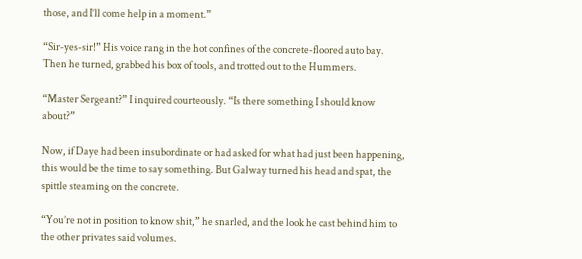those, and I’ll come help in a moment.”

“Sir-yes-sir!” His voice rang in the hot confines of the concrete-floored auto bay. Then he turned, grabbed his box of tools, and trotted out to the Hummers.

“Master Sergeant?” I inquired courteously. “Is there something I should know about?”

Now, if Daye had been insubordinate or had asked for what had just been happening, this would be the time to say something. But Galway turned his head and spat, the spittle steaming on the concrete.

“You’re not in position to know shit,” he snarled, and the look he cast behind him to the other privates said volumes.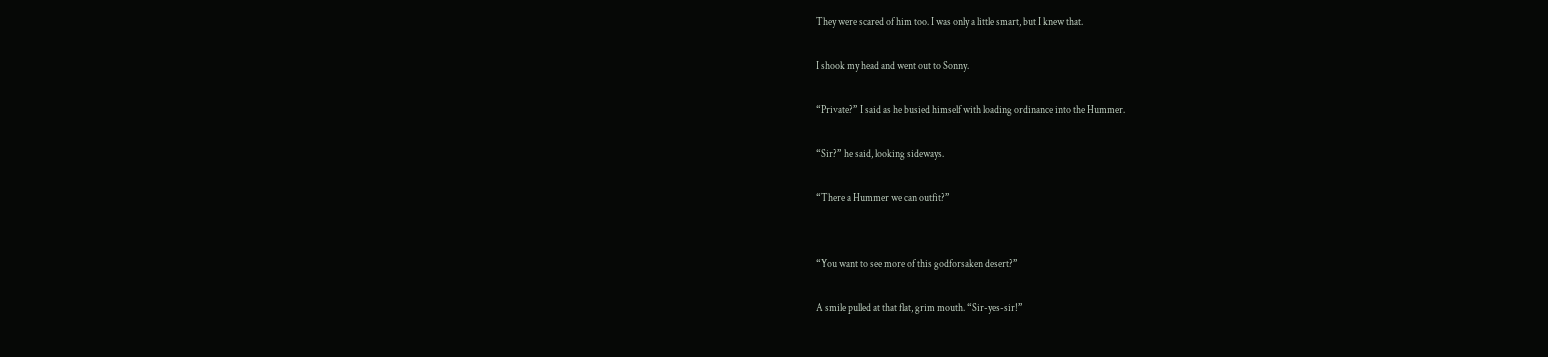They were scared of him too. I was only a little smart, but I knew that.

I shook my head and went out to Sonny.

“Private?” I said as he busied himself with loading ordinance into the Hummer.

“Sir?” he said, looking sideways.

“There a Hummer we can outfit?”


“You want to see more of this godforsaken desert?”

A smile pulled at that flat, grim mouth. “Sir-yes-sir!”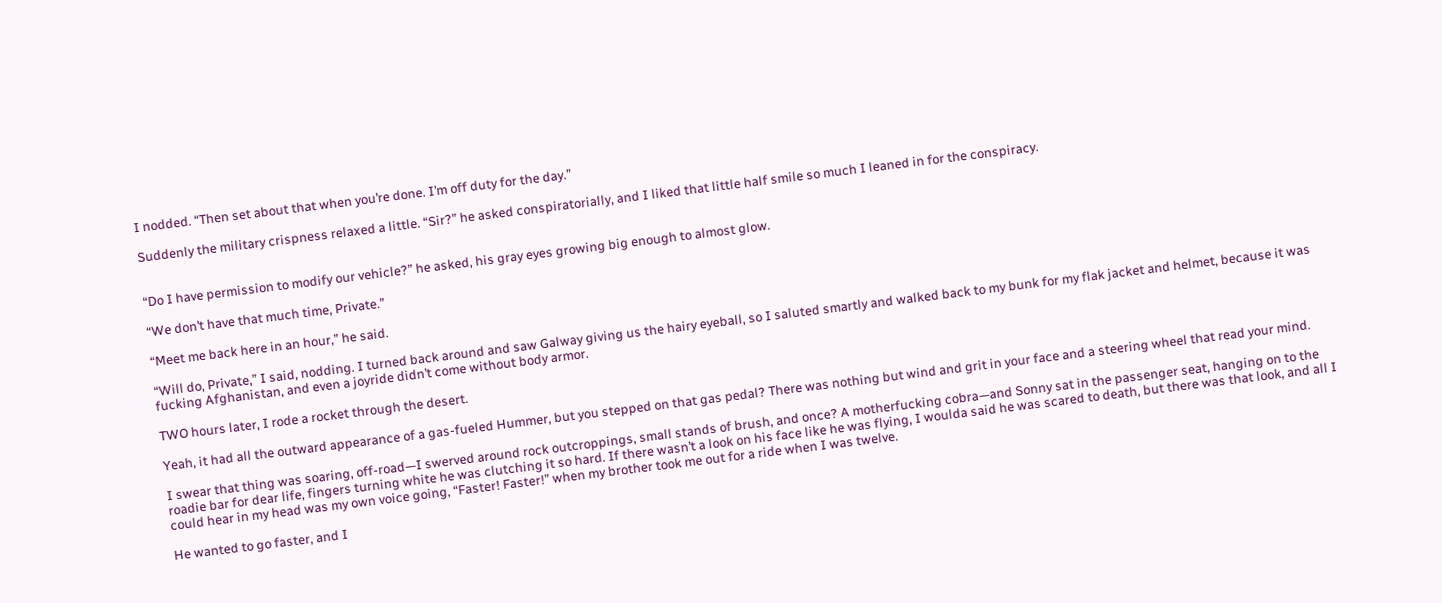I nodded. “Then set about that when you’re done. I’m off duty for the day.”

Suddenly the military crispness relaxed a little. “Sir?” he asked conspiratorially, and I liked that little half smile so much I leaned in for the conspiracy.


“Do I have permission to modify our vehicle?” he asked, his gray eyes growing big enough to almost glow.

“We don’t have that much time, Private.”

“Meet me back here in an hour,” he said.

“Will do, Private,” I said, nodding. I turned back around and saw Galway giving us the hairy eyeball, so I saluted smartly and walked back to my bunk for my flak jacket and helmet, because it was fucking Afghanistan, and even a joyride didn’t come without body armor.

TWO hours later, I rode a rocket through the desert.

Yeah, it had all the outward appearance of a gas-fueled Hummer, but you stepped on that gas pedal? There was nothing but wind and grit in your face and a steering wheel that read your mind.

I swear that thing was soaring, off-road—I swerved around rock outcroppings, small stands of brush, and once? A motherfucking cobra—and Sonny sat in the passenger seat, hanging on to the roadie bar for dear life, fingers turning white he was clutching it so hard. If there wasn’t a look on his face like he was flying, I woulda said he was scared to death, but there was that look, and all I could hear in my head was my own voice going, “Faster! Faster!” when my brother took me out for a ride when I was twelve.

He wanted to go faster, and I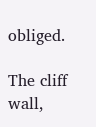obliged.

The cliff wall,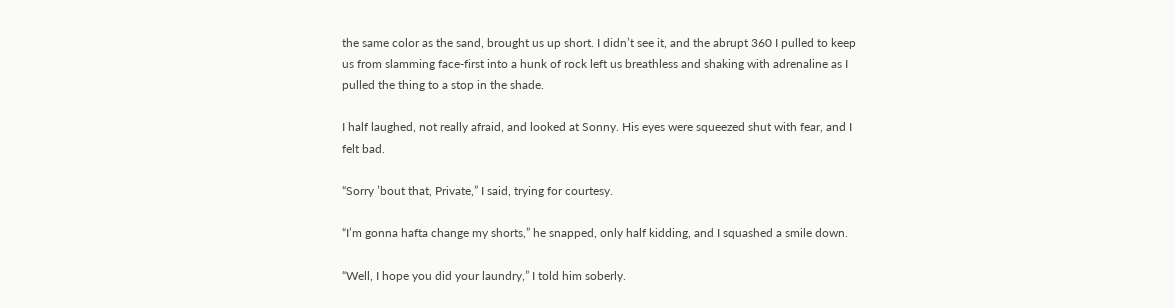the same color as the sand, brought us up short. I didn’t see it, and the abrupt 360 I pulled to keep us from slamming face-first into a hunk of rock left us breathless and shaking with adrenaline as I pulled the thing to a stop in the shade.

I half laughed, not really afraid, and looked at Sonny. His eyes were squeezed shut with fear, and I felt bad.

“Sorry ’bout that, Private,” I said, trying for courtesy.

“I’m gonna hafta change my shorts,” he snapped, only half kidding, and I squashed a smile down.

“Well, I hope you did your laundry,” I told him soberly.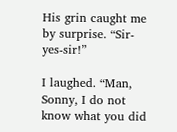His grin caught me by surprise. “Sir-yes-sir!”

I laughed. “Man, Sonny, I do not know what you did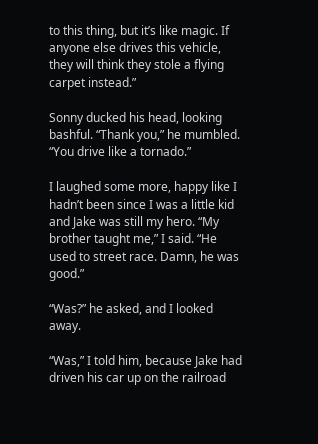to this thing, but it’s like magic. If anyone else drives this vehicle, they will think they stole a flying carpet instead.”

Sonny ducked his head, looking bashful. “Thank you,” he mumbled. “You drive like a tornado.”

I laughed some more, happy like I hadn’t been since I was a little kid and Jake was still my hero. “My brother taught me,” I said. “He used to street race. Damn, he was good.”

“Was?” he asked, and I looked away.

“Was,” I told him, because Jake had driven his car up on the railroad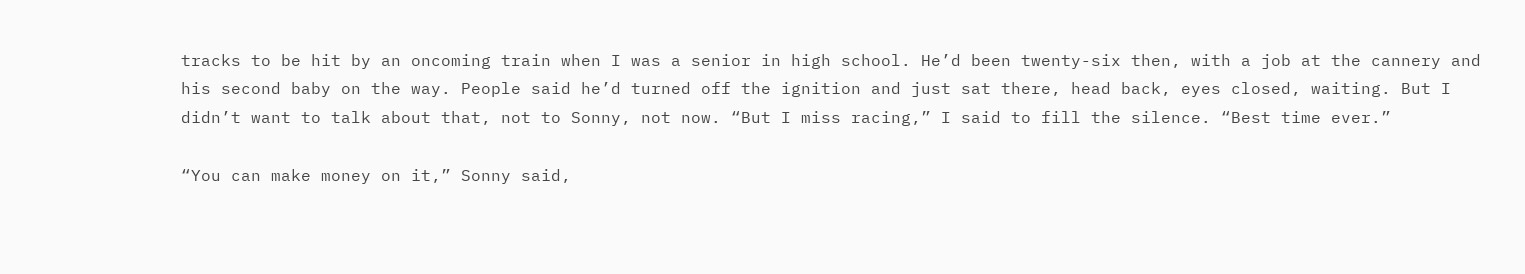tracks to be hit by an oncoming train when I was a senior in high school. He’d been twenty-six then, with a job at the cannery and his second baby on the way. People said he’d turned off the ignition and just sat there, head back, eyes closed, waiting. But I didn’t want to talk about that, not to Sonny, not now. “But I miss racing,” I said to fill the silence. “Best time ever.”

“You can make money on it,” Sonny said,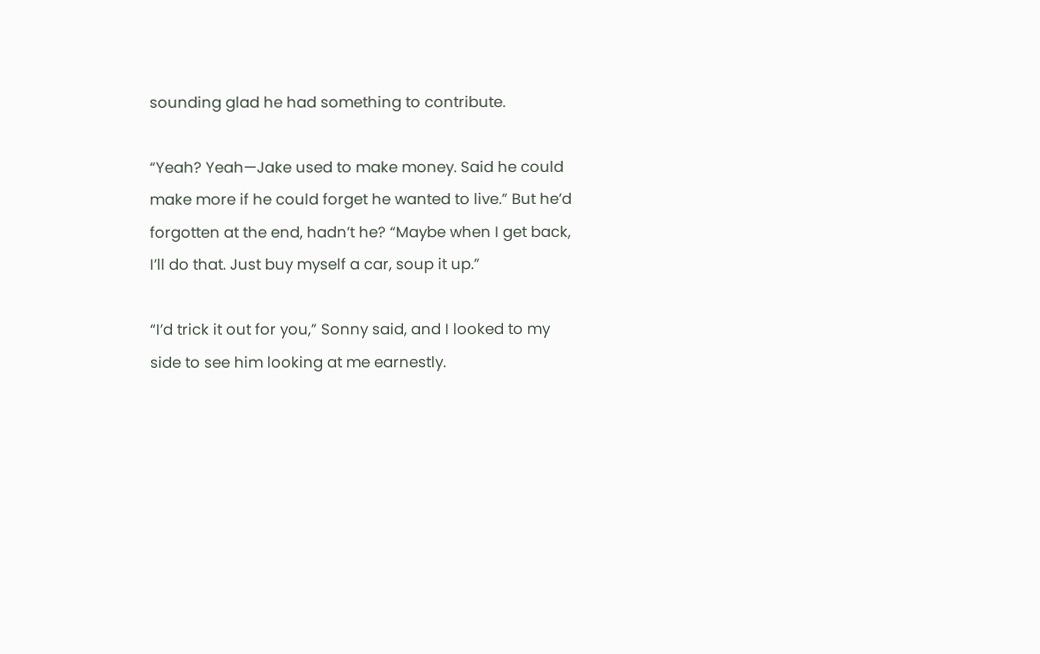sounding glad he had something to contribute.

“Yeah? Yeah—Jake used to make money. Said he could make more if he could forget he wanted to live.” But he’d forgotten at the end, hadn’t he? “Maybe when I get back, I’ll do that. Just buy myself a car, soup it up.”

“I’d trick it out for you,” Sonny said, and I looked to my side to see him looking at me earnestly.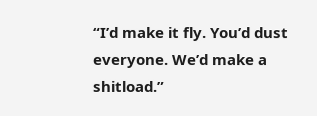“I’d make it fly. You’d dust everyone. We’d make a shitload.”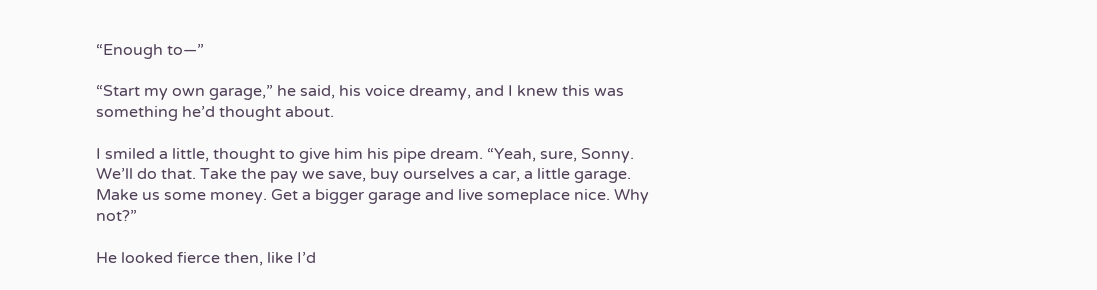“Enough to—”

“Start my own garage,” he said, his voice dreamy, and I knew this was something he’d thought about.

I smiled a little, thought to give him his pipe dream. “Yeah, sure, Sonny. We’ll do that. Take the pay we save, buy ourselves a car, a little garage. Make us some money. Get a bigger garage and live someplace nice. Why not?”

He looked fierce then, like I’d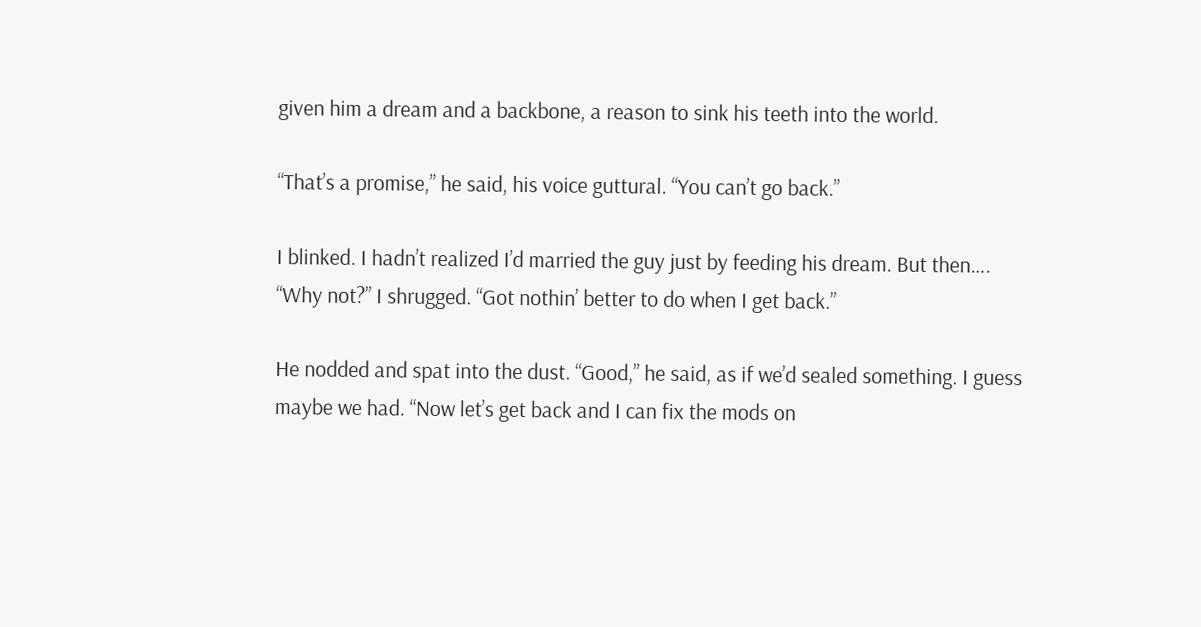given him a dream and a backbone, a reason to sink his teeth into the world.

“That’s a promise,” he said, his voice guttural. “You can’t go back.”

I blinked. I hadn’t realized I’d married the guy just by feeding his dream. But then…. “Why not?” I shrugged. “Got nothin’ better to do when I get back.”

He nodded and spat into the dust. “Good,” he said, as if we’d sealed something. I guess maybe we had. “Now let’s get back and I can fix the mods on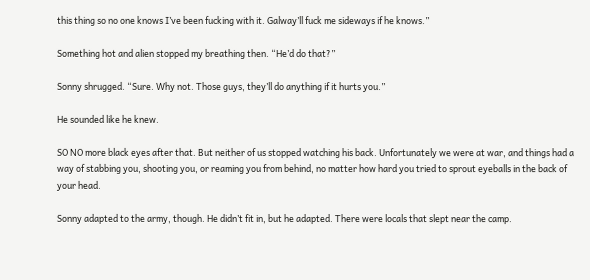this thing so no one knows I’ve been fucking with it. Galway’ll fuck me sideways if he knows.”

Something hot and alien stopped my breathing then. “He’d do that?”

Sonny shrugged. “Sure. Why not. Those guys, they’ll do anything if it hurts you.”

He sounded like he knew.

SO NO more black eyes after that. But neither of us stopped watching his back. Unfortunately we were at war, and things had a way of stabbing you, shooting you, or reaming you from behind, no matter how hard you tried to sprout eyeballs in the back of your head.

Sonny adapted to the army, though. He didn’t fit in, but he adapted. There were locals that slept near the camp.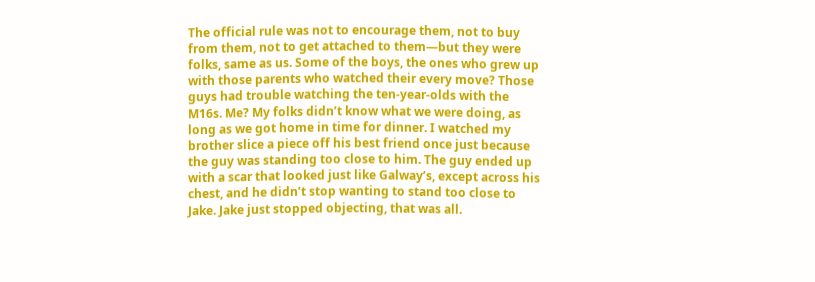The official rule was not to encourage them, not to buy from them, not to get attached to them—but they were folks, same as us. Some of the boys, the ones who grew up with those parents who watched their every move? Those guys had trouble watching the ten-year-olds with the M16s. Me? My folks didn’t know what we were doing, as long as we got home in time for dinner. I watched my brother slice a piece off his best friend once just because the guy was standing too close to him. The guy ended up with a scar that looked just like Galway’s, except across his chest, and he didn’t stop wanting to stand too close to Jake. Jake just stopped objecting, that was all.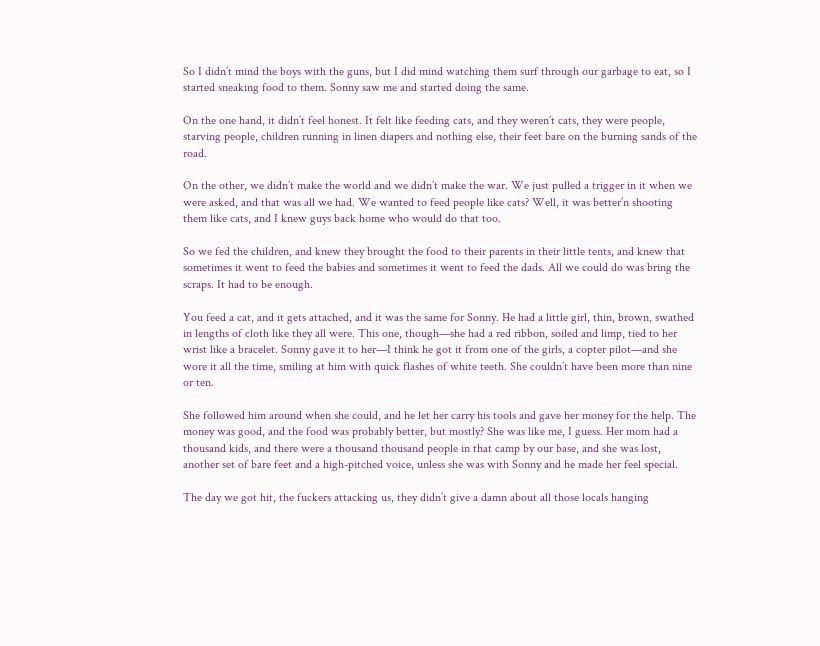So I didn’t mind the boys with the guns, but I did mind watching them surf through our garbage to eat, so I started sneaking food to them. Sonny saw me and started doing the same.

On the one hand, it didn’t feel honest. It felt like feeding cats, and they weren’t cats, they were people, starving people, children running in linen diapers and nothing else, their feet bare on the burning sands of the road.

On the other, we didn’t make the world and we didn’t make the war. We just pulled a trigger in it when we were asked, and that was all we had. We wanted to feed people like cats? Well, it was better’n shooting them like cats, and I knew guys back home who would do that too.

So we fed the children, and knew they brought the food to their parents in their little tents, and knew that sometimes it went to feed the babies and sometimes it went to feed the dads. All we could do was bring the scraps. It had to be enough.

You feed a cat, and it gets attached, and it was the same for Sonny. He had a little girl, thin, brown, swathed in lengths of cloth like they all were. This one, though—she had a red ribbon, soiled and limp, tied to her wrist like a bracelet. Sonny gave it to her—I think he got it from one of the girls, a copter pilot—and she wore it all the time, smiling at him with quick flashes of white teeth. She couldn’t have been more than nine or ten.

She followed him around when she could, and he let her carry his tools and gave her money for the help. The money was good, and the food was probably better, but mostly? She was like me, I guess. Her mom had a thousand kids, and there were a thousand thousand people in that camp by our base, and she was lost, another set of bare feet and a high-pitched voice, unless she was with Sonny and he made her feel special.

The day we got hit, the fuckers attacking us, they didn’t give a damn about all those locals hanging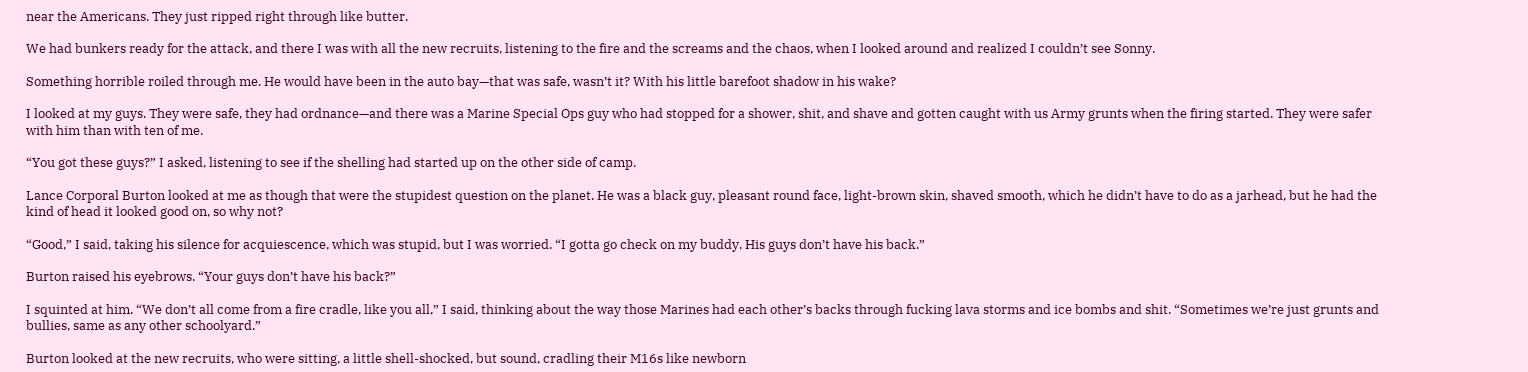near the Americans. They just ripped right through like butter.

We had bunkers ready for the attack, and there I was with all the new recruits, listening to the fire and the screams and the chaos, when I looked around and realized I couldn’t see Sonny.

Something horrible roiled through me. He would have been in the auto bay—that was safe, wasn’t it? With his little barefoot shadow in his wake?

I looked at my guys. They were safe, they had ordnance—and there was a Marine Special Ops guy who had stopped for a shower, shit, and shave and gotten caught with us Army grunts when the firing started. They were safer with him than with ten of me.

“You got these guys?” I asked, listening to see if the shelling had started up on the other side of camp.

Lance Corporal Burton looked at me as though that were the stupidest question on the planet. He was a black guy, pleasant round face, light-brown skin, shaved smooth, which he didn’t have to do as a jarhead, but he had the kind of head it looked good on, so why not?

“Good,” I said, taking his silence for acquiescence, which was stupid, but I was worried. “I gotta go check on my buddy. His guys don’t have his back.”

Burton raised his eyebrows. “Your guys don’t have his back?”

I squinted at him. “We don’t all come from a fire cradle, like you all,” I said, thinking about the way those Marines had each other’s backs through fucking lava storms and ice bombs and shit. “Sometimes we’re just grunts and bullies, same as any other schoolyard.”

Burton looked at the new recruits, who were sitting, a little shell-shocked, but sound, cradling their M16s like newborn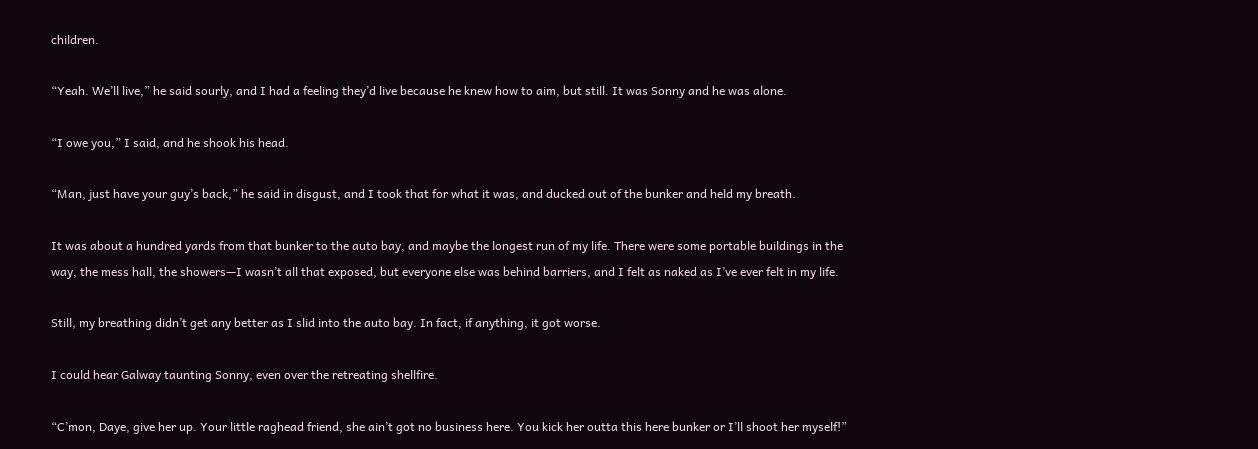children.

“Yeah. We’ll live,” he said sourly, and I had a feeling they’d live because he knew how to aim, but still. It was Sonny and he was alone.

“I owe you,” I said, and he shook his head.

“Man, just have your guy’s back,” he said in disgust, and I took that for what it was, and ducked out of the bunker and held my breath.

It was about a hundred yards from that bunker to the auto bay, and maybe the longest run of my life. There were some portable buildings in the way, the mess hall, the showers—I wasn’t all that exposed, but everyone else was behind barriers, and I felt as naked as I’ve ever felt in my life.

Still, my breathing didn’t get any better as I slid into the auto bay. In fact, if anything, it got worse.

I could hear Galway taunting Sonny, even over the retreating shellfire.

“C’mon, Daye, give her up. Your little raghead friend, she ain’t got no business here. You kick her outta this here bunker or I’ll shoot her myself!”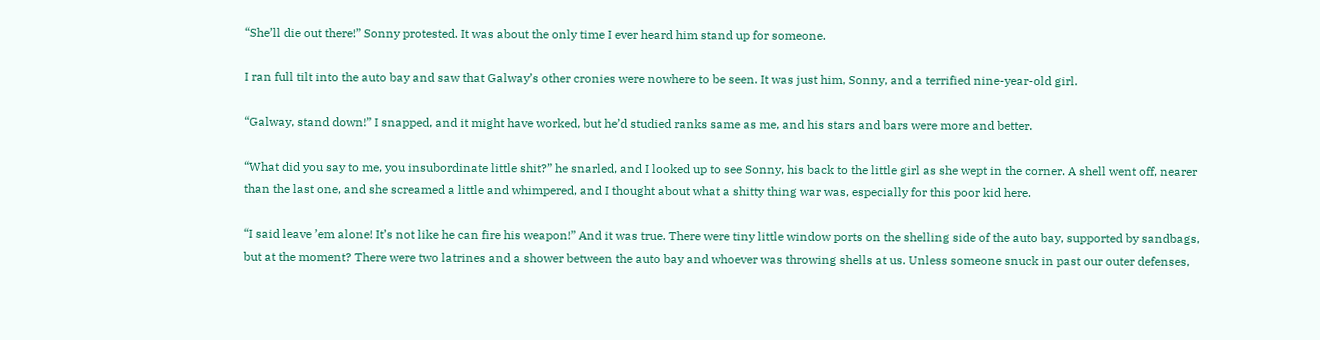“She’ll die out there!” Sonny protested. It was about the only time I ever heard him stand up for someone.

I ran full tilt into the auto bay and saw that Galway’s other cronies were nowhere to be seen. It was just him, Sonny, and a terrified nine-year-old girl.

“Galway, stand down!” I snapped, and it might have worked, but he’d studied ranks same as me, and his stars and bars were more and better.

“What did you say to me, you insubordinate little shit?” he snarled, and I looked up to see Sonny, his back to the little girl as she wept in the corner. A shell went off, nearer than the last one, and she screamed a little and whimpered, and I thought about what a shitty thing war was, especially for this poor kid here.

“I said leave ’em alone! It’s not like he can fire his weapon!” And it was true. There were tiny little window ports on the shelling side of the auto bay, supported by sandbags, but at the moment? There were two latrines and a shower between the auto bay and whoever was throwing shells at us. Unless someone snuck in past our outer defenses,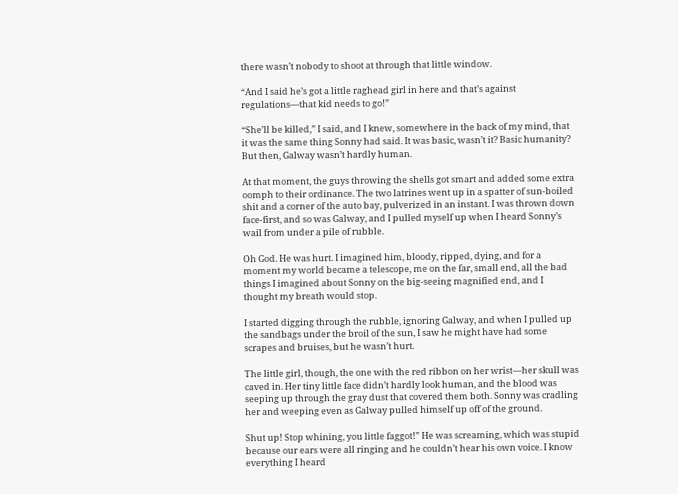there wasn’t nobody to shoot at through that little window.

“And I said he’s got a little raghead girl in here and that’s against regulations—that kid needs to go!”

“She’ll be killed,” I said, and I knew, somewhere in the back of my mind, that it was the same thing Sonny had said. It was basic, wasn’t it? Basic humanity? But then, Galway wasn’t hardly human.

At that moment, the guys throwing the shells got smart and added some extra oomph to their ordinance. The two latrines went up in a spatter of sun-boiled shit and a corner of the auto bay, pulverized in an instant. I was thrown down face-first, and so was Galway, and I pulled myself up when I heard Sonny’s wail from under a pile of rubble.

Oh God. He was hurt. I imagined him, bloody, ripped, dying, and for a moment my world became a telescope, me on the far, small end, all the bad things I imagined about Sonny on the big-seeing magnified end, and I thought my breath would stop.

I started digging through the rubble, ignoring Galway, and when I pulled up the sandbags under the broil of the sun, I saw he might have had some scrapes and bruises, but he wasn’t hurt.

The little girl, though, the one with the red ribbon on her wrist—her skull was caved in. Her tiny little face didn’t hardly look human, and the blood was seeping up through the gray dust that covered them both. Sonny was cradling her and weeping even as Galway pulled himself up off of the ground.

Shut up! Stop whining, you little faggot!” He was screaming, which was stupid because our ears were all ringing and he couldn’t hear his own voice. I know everything I heard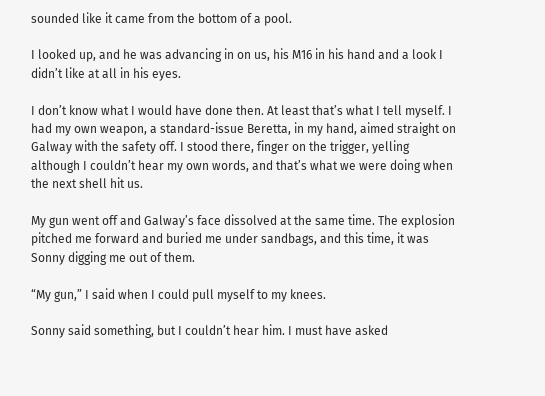sounded like it came from the bottom of a pool.

I looked up, and he was advancing in on us, his M16 in his hand and a look I didn’t like at all in his eyes.

I don’t know what I would have done then. At least that’s what I tell myself. I had my own weapon, a standard-issue Beretta, in my hand, aimed straight on Galway with the safety off. I stood there, finger on the trigger, yelling although I couldn’t hear my own words, and that’s what we were doing when the next shell hit us.

My gun went off and Galway’s face dissolved at the same time. The explosion pitched me forward and buried me under sandbags, and this time, it was Sonny digging me out of them.

“My gun,” I said when I could pull myself to my knees.

Sonny said something, but I couldn’t hear him. I must have asked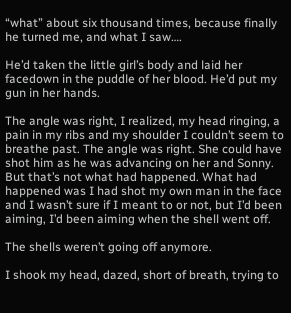“what” about six thousand times, because finally he turned me, and what I saw….

He’d taken the little girl’s body and laid her facedown in the puddle of her blood. He’d put my gun in her hands.

The angle was right, I realized, my head ringing, a pain in my ribs and my shoulder I couldn’t seem to breathe past. The angle was right. She could have shot him as he was advancing on her and Sonny. But that’s not what had happened. What had happened was I had shot my own man in the face and I wasn’t sure if I meant to or not, but I’d been aiming, I’d been aiming when the shell went off.

The shells weren’t going off anymore.

I shook my head, dazed, short of breath, trying to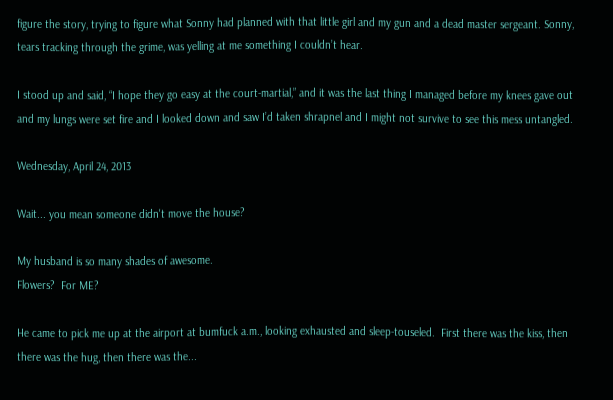figure the story, trying to figure what Sonny had planned with that little girl and my gun and a dead master sergeant. Sonny, tears tracking through the grime, was yelling at me something I couldn’t hear.

I stood up and said, “I hope they go easy at the court-martial,” and it was the last thing I managed before my knees gave out and my lungs were set fire and I looked down and saw I’d taken shrapnel and I might not survive to see this mess untangled.

Wednesday, April 24, 2013

Wait... you mean someone didn't move the house?

My husband is so many shades of awesome.
Flowers?  For ME?

He came to pick me up at the airport at bumfuck a.m., looking exhausted and sleep-touseled.  First there was the kiss, then there was the hug, then there was the...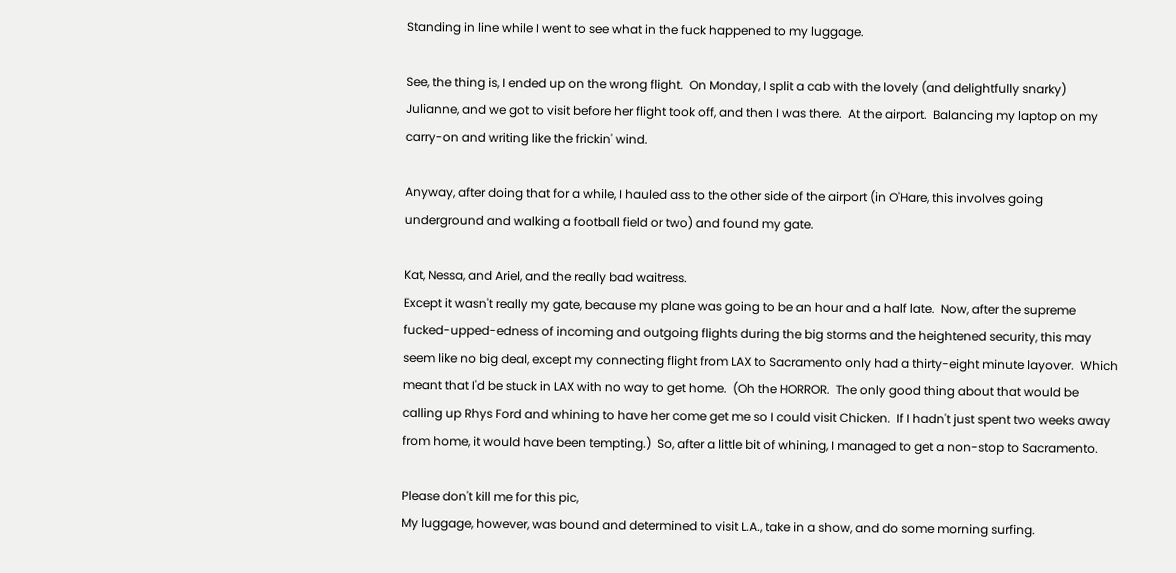Standing in line while I went to see what in the fuck happened to my luggage.

See, the thing is, I ended up on the wrong flight.  On Monday, I split a cab with the lovely (and delightfully snarky) Julianne, and we got to visit before her flight took off, and then I was there.  At the airport.  Balancing my laptop on my carry-on and writing like the frickin' wind.

Anyway, after doing that for a while, I hauled ass to the other side of the airport (in O'Hare, this involves going underground and walking a football field or two) and found my gate.

Kat, Nessa, and Ariel, and the really bad waitress.
Except it wasn't really my gate, because my plane was going to be an hour and a half late.  Now, after the supreme fucked-upped-edness of incoming and outgoing flights during the big storms and the heightened security, this may seem like no big deal, except my connecting flight from LAX to Sacramento only had a thirty-eight minute layover.  Which meant that I'd be stuck in LAX with no way to get home.  (Oh the HORROR.  The only good thing about that would be calling up Rhys Ford and whining to have her come get me so I could visit Chicken.  If I hadn't just spent two weeks away from home, it would have been tempting.)  So, after a little bit of whining, I managed to get a non-stop to Sacramento.

Please don't kill me for this pic,
My luggage, however, was bound and determined to visit L.A., take in a show, and do some morning surfing.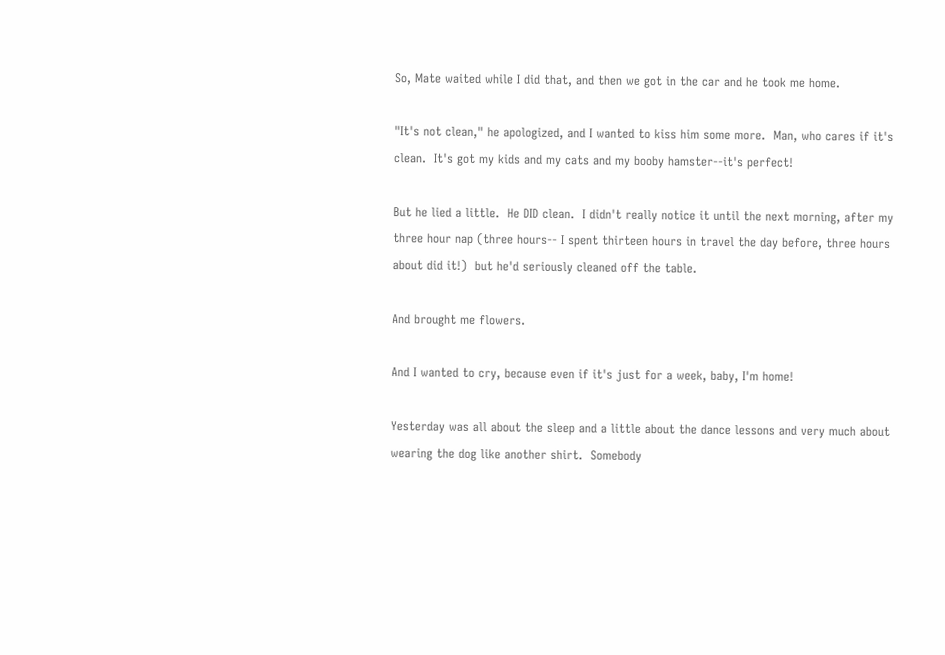So, Mate waited while I did that, and then we got in the car and he took me home.

"It's not clean," he apologized, and I wanted to kiss him some more.  Man, who cares if it's clean.  It's got my kids and my cats and my booby hamster--it's perfect!

But he lied a little.  He DID clean.  I didn't really notice it until the next morning, after my three hour nap (three hours-- I spent thirteen hours in travel the day before, three hours about did it!)  but he'd seriously cleaned off the table.

And brought me flowers.

And I wanted to cry, because even if it's just for a week, baby, I'm home!

Yesterday was all about the sleep and a little about the dance lessons and very much about wearing the dog like another shirt.  Somebody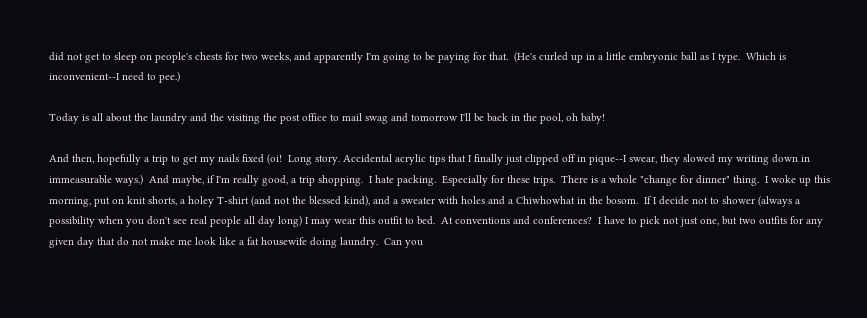did not get to sleep on people's chests for two weeks, and apparently I'm going to be paying for that.  (He's curled up in a little embryonic ball as I type.  Which is inconvenient--I need to pee.)

Today is all about the laundry and the visiting the post office to mail swag and tomorrow I'll be back in the pool, oh baby!

And then, hopefully a trip to get my nails fixed (oi!  Long story. Accidental acrylic tips that I finally just clipped off in pique--I swear, they slowed my writing down in immeasurable ways.)  And maybe, if I'm really good, a trip shopping.  I hate packing.  Especially for these trips.  There is a whole "change for dinner" thing.  I woke up this morning, put on knit shorts, a holey T-shirt (and not the blessed kind), and a sweater with holes and a Chiwhowhat in the bosom.  If I decide not to shower (always a possibility when you don't see real people all day long) I may wear this outfit to bed.  At conventions and conferences?  I have to pick not just one, but two outfits for any given day that do not make me look like a fat housewife doing laundry.  Can you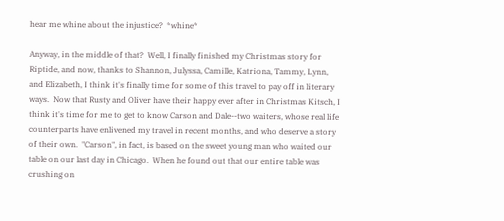hear me whine about the injustice?  *whine*

Anyway, in the middle of that?  Well, I finally finished my Christmas story for Riptide, and now, thanks to Shannon, Julyssa, Camille, Katriona, Tammy, Lynn, and Elizabeth, I think it's finally time for some of this travel to pay off in literary ways.  Now that Rusty and Oliver have their happy ever after in Christmas Kitsch, I think it's time for me to get to know Carson and Dale--two waiters, whose real life counterparts have enlivened my travel in recent months, and who deserve a story of their own.  "Carson", in fact, is based on the sweet young man who waited our table on our last day in Chicago.  When he found out that our entire table was crushing on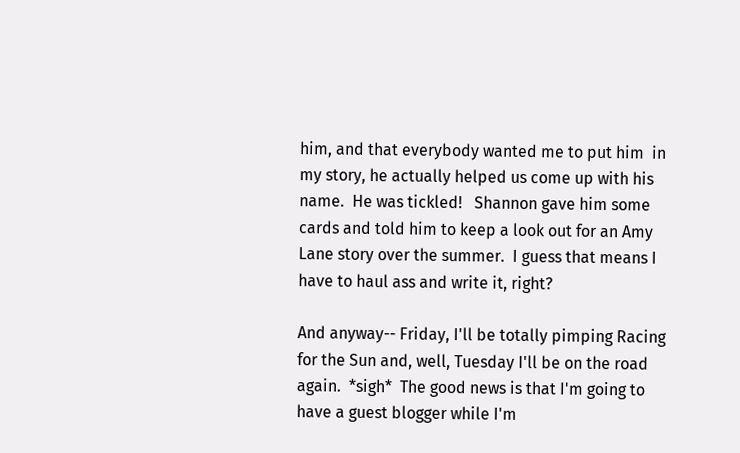him, and that everybody wanted me to put him  in my story, he actually helped us come up with his name.  He was tickled!   Shannon gave him some cards and told him to keep a look out for an Amy Lane story over the summer.  I guess that means I have to haul ass and write it, right?

And anyway-- Friday, I'll be totally pimping Racing for the Sun and, well, Tuesday I'll be on the road again.  *sigh*  The good news is that I'm going to have a guest blogger while I'm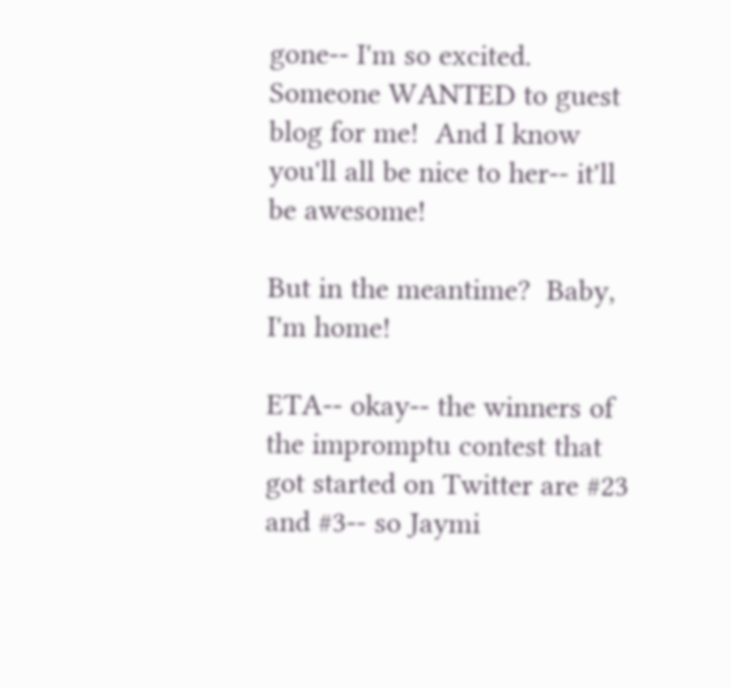gone-- I'm so excited.  Someone WANTED to guest blog for me!  And I know you'll all be nice to her-- it'll be awesome!

But in the meantime?  Baby, I'm home!

ETA-- okay-- the winners of the impromptu contest that got started on Twitter are #23 and #3-- so Jaymi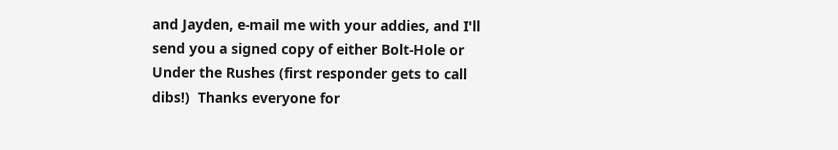and Jayden, e-mail me with your addies, and I'll send you a signed copy of either Bolt-Hole or Under the Rushes (first responder gets to call dibs!)  Thanks everyone for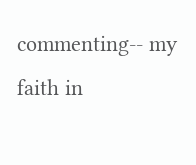commenting-- my faith in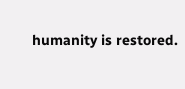humanity is restored.